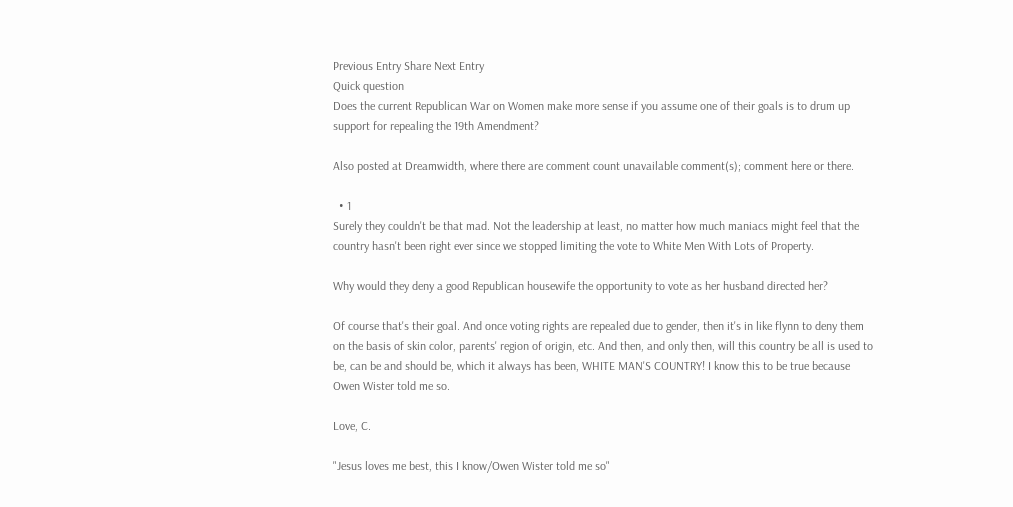Previous Entry Share Next Entry
Quick question
Does the current Republican War on Women make more sense if you assume one of their goals is to drum up support for repealing the 19th Amendment?

Also posted at Dreamwidth, where there are comment count unavailable comment(s); comment here or there.

  • 1
Surely they couldn't be that mad. Not the leadership at least, no matter how much maniacs might feel that the country hasn't been right ever since we stopped limiting the vote to White Men With Lots of Property.

Why would they deny a good Republican housewife the opportunity to vote as her husband directed her?

Of course that's their goal. And once voting rights are repealed due to gender, then it's in like flynn to deny them on the basis of skin color, parents' region of origin, etc. And then, and only then, will this country be all is used to be, can be and should be, which it always has been, WHITE MAN'S COUNTRY! I know this to be true because Owen Wister told me so.

Love, C.

"Jesus loves me best, this I know/Owen Wister told me so"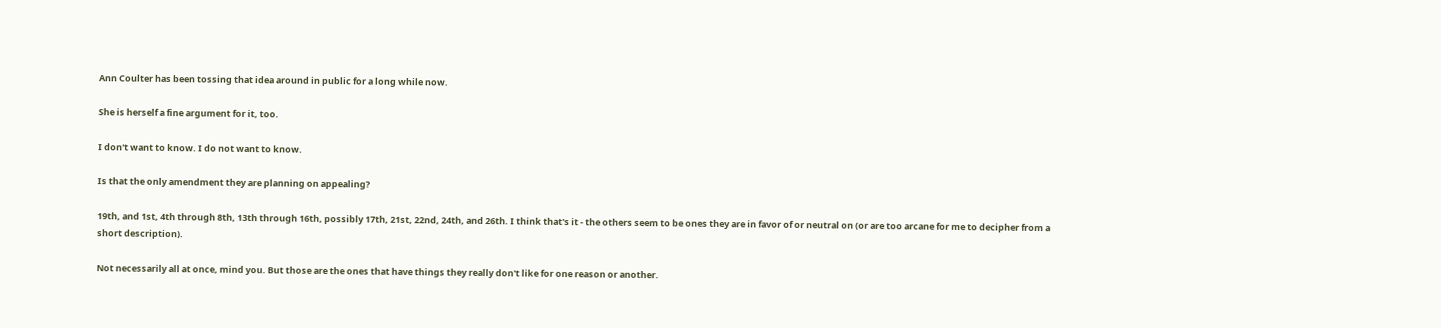Ann Coulter has been tossing that idea around in public for a long while now.

She is herself a fine argument for it, too.

I don't want to know. I do not want to know.

Is that the only amendment they are planning on appealing?

19th, and 1st, 4th through 8th, 13th through 16th, possibly 17th, 21st, 22nd, 24th, and 26th. I think that's it - the others seem to be ones they are in favor of or neutral on (or are too arcane for me to decipher from a short description).

Not necessarily all at once, mind you. But those are the ones that have things they really don't like for one reason or another.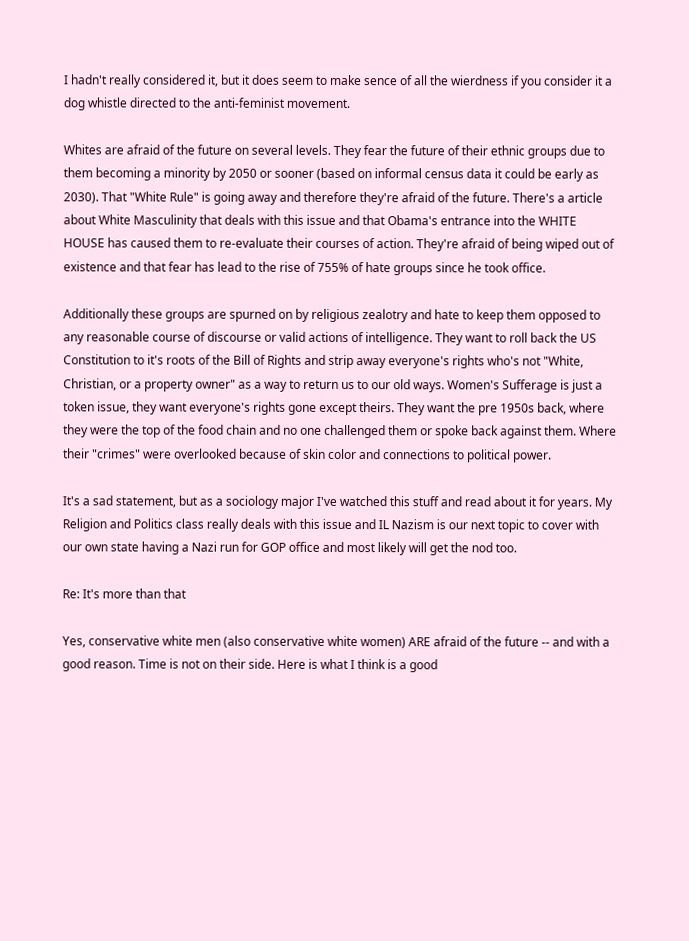I hadn't really considered it, but it does seem to make sence of all the wierdness if you consider it a dog whistle directed to the anti-feminist movement.

Whites are afraid of the future on several levels. They fear the future of their ethnic groups due to them becoming a minority by 2050 or sooner (based on informal census data it could be early as 2030). That "White Rule" is going away and therefore they're afraid of the future. There's a article about White Masculinity that deals with this issue and that Obama's entrance into the WHITE HOUSE has caused them to re-evaluate their courses of action. They're afraid of being wiped out of existence and that fear has lead to the rise of 755% of hate groups since he took office.

Additionally these groups are spurned on by religious zealotry and hate to keep them opposed to any reasonable course of discourse or valid actions of intelligence. They want to roll back the US Constitution to it's roots of the Bill of Rights and strip away everyone's rights who's not "White, Christian, or a property owner" as a way to return us to our old ways. Women's Sufferage is just a token issue, they want everyone's rights gone except theirs. They want the pre 1950s back, where they were the top of the food chain and no one challenged them or spoke back against them. Where their "crimes" were overlooked because of skin color and connections to political power.

It's a sad statement, but as a sociology major I've watched this stuff and read about it for years. My Religion and Politics class really deals with this issue and IL Nazism is our next topic to cover with our own state having a Nazi run for GOP office and most likely will get the nod too.

Re: It's more than that

Yes, conservative white men (also conservative white women) ARE afraid of the future -- and with a good reason. Time is not on their side. Here is what I think is a good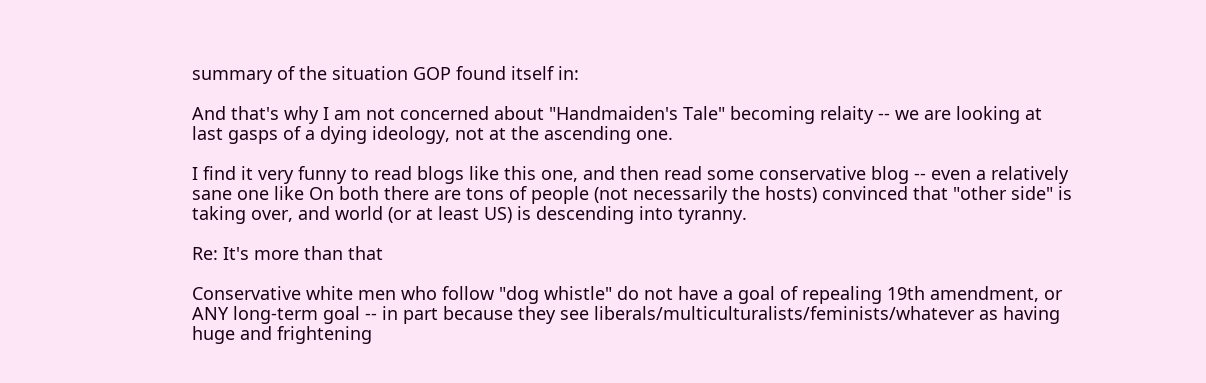summary of the situation GOP found itself in:

And that's why I am not concerned about "Handmaiden's Tale" becoming relaity -- we are looking at last gasps of a dying ideology, not at the ascending one.

I find it very funny to read blogs like this one, and then read some conservative blog -- even a relatively sane one like On both there are tons of people (not necessarily the hosts) convinced that "other side" is taking over, and world (or at least US) is descending into tyranny.

Re: It's more than that

Conservative white men who follow "dog whistle" do not have a goal of repealing 19th amendment, or ANY long-term goal -- in part because they see liberals/multiculturalists/feminists/whatever as having huge and frightening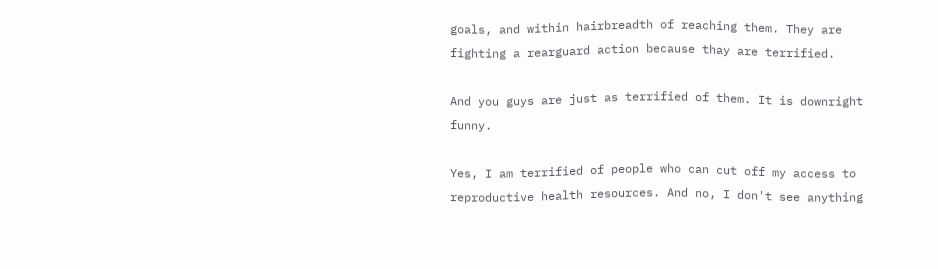goals, and within hairbreadth of reaching them. They are fighting a rearguard action because thay are terrified.

And you guys are just as terrified of them. It is downright funny.

Yes, I am terrified of people who can cut off my access to reproductive health resources. And no, I don't see anything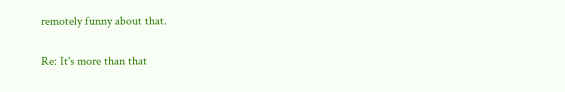remotely funny about that.

Re: It's more than that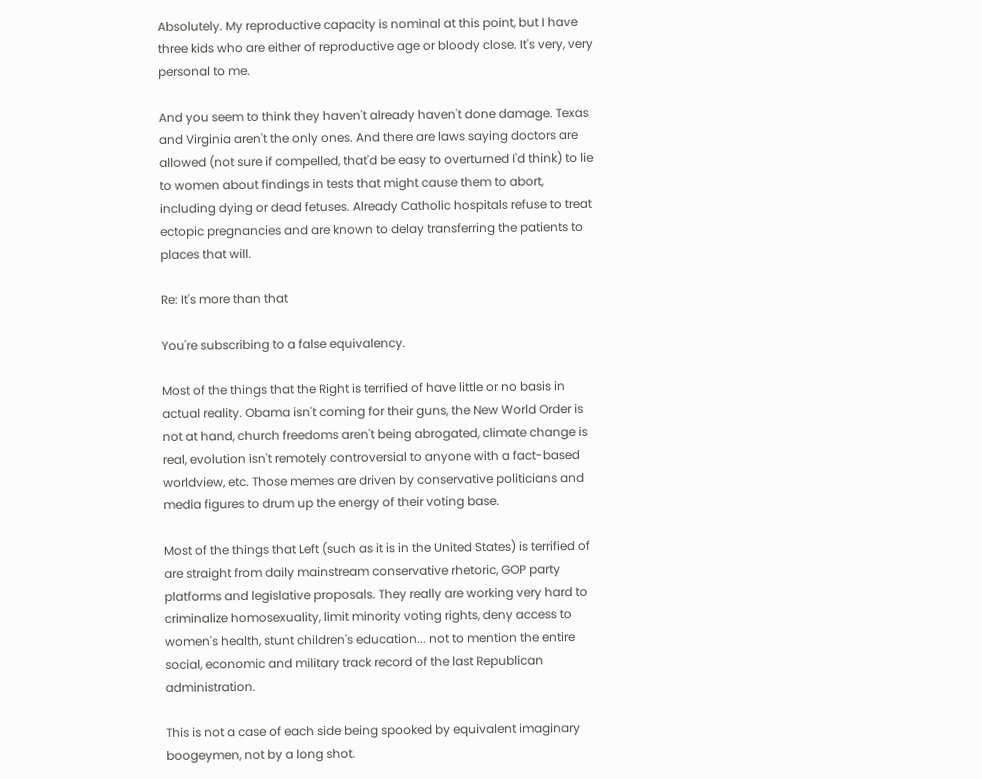Absolutely. My reproductive capacity is nominal at this point, but I have three kids who are either of reproductive age or bloody close. It's very, very personal to me.

And you seem to think they haven't already haven't done damage. Texas and Virginia aren't the only ones. And there are laws saying doctors are allowed (not sure if compelled, that'd be easy to overturned I'd think) to lie to women about findings in tests that might cause them to abort, including dying or dead fetuses. Already Catholic hospitals refuse to treat ectopic pregnancies and are known to delay transferring the patients to places that will.

Re: It's more than that

You're subscribing to a false equivalency.

Most of the things that the Right is terrified of have little or no basis in actual reality. Obama isn't coming for their guns, the New World Order is not at hand, church freedoms aren't being abrogated, climate change is real, evolution isn't remotely controversial to anyone with a fact-based worldview, etc. Those memes are driven by conservative politicians and media figures to drum up the energy of their voting base.

Most of the things that Left (such as it is in the United States) is terrified of are straight from daily mainstream conservative rhetoric, GOP party platforms and legislative proposals. They really are working very hard to criminalize homosexuality, limit minority voting rights, deny access to women's health, stunt children's education... not to mention the entire social, economic and military track record of the last Republican administration.

This is not a case of each side being spooked by equivalent imaginary boogeymen, not by a long shot.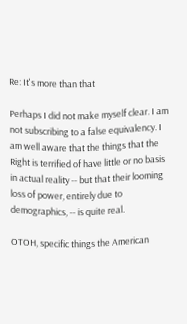Re: It's more than that

Perhaps I did not make myself clear. I am not subscribing to a false equivalency. I am well aware that the things that the Right is terrified of have little or no basis in actual reality -- but that their looming loss of power, entirely due to demographics, -- is quite real.

OTOH, specific things the American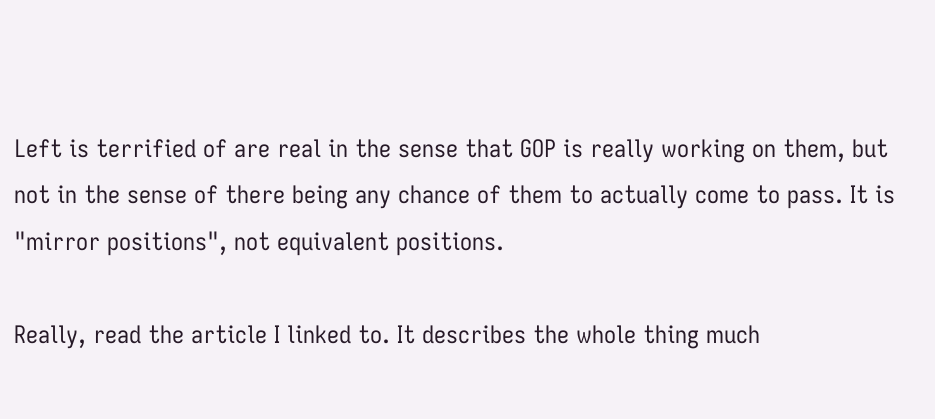Left is terrified of are real in the sense that GOP is really working on them, but not in the sense of there being any chance of them to actually come to pass. It is "mirror positions", not equivalent positions.

Really, read the article I linked to. It describes the whole thing much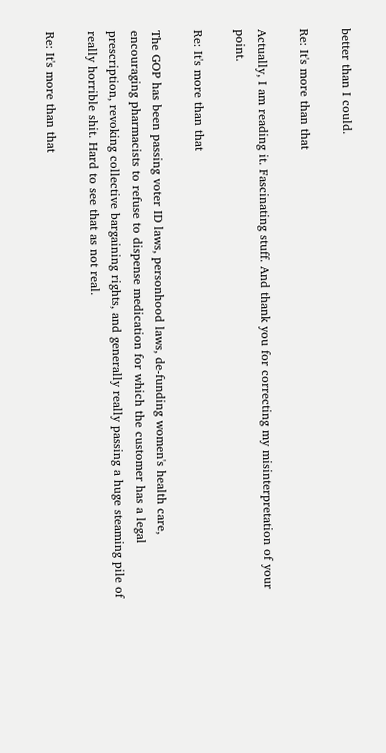better than I could.

Re: It's more than that

Actually, I am reading it. Fascinating stuff. And thank you for correcting my misinterpretation of your point.

Re: It's more than that

The GOP has been passing voter ID laws, personhood laws, de-funding women's health care, encouraging pharmacists to refuse to dispense medication for which the customer has a legal prescription, revoking collective bargaining rights, and generally really passing a huge steaming pile of really horrible shit. Hard to see that as not real.

Re: It's more than that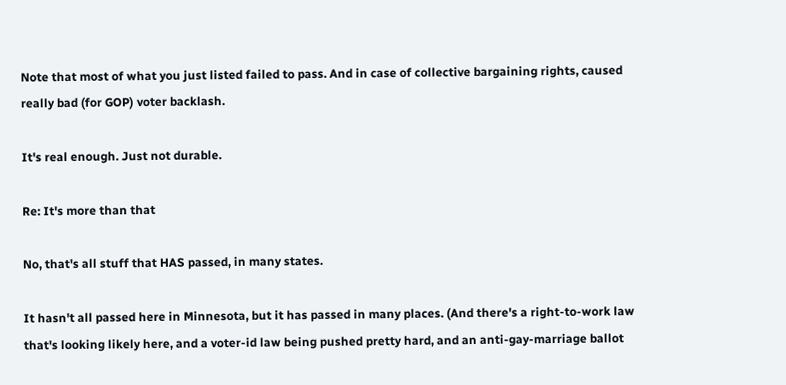Note that most of what you just listed failed to pass. And in case of collective bargaining rights, caused really bad (for GOP) voter backlash.

It's real enough. Just not durable.

Re: It's more than that

No, that's all stuff that HAS passed, in many states.

It hasn't all passed here in Minnesota, but it has passed in many places. (And there's a right-to-work law that's looking likely here, and a voter-id law being pushed pretty hard, and an anti-gay-marriage ballot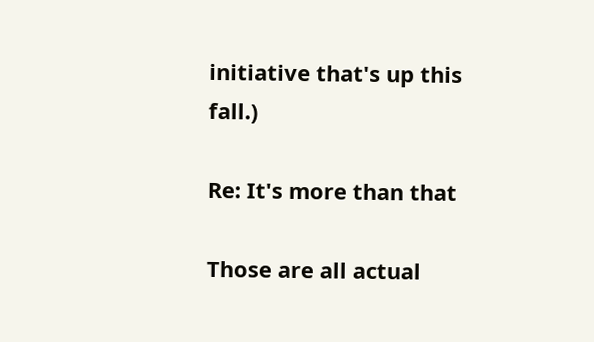initiative that's up this fall.)

Re: It's more than that

Those are all actual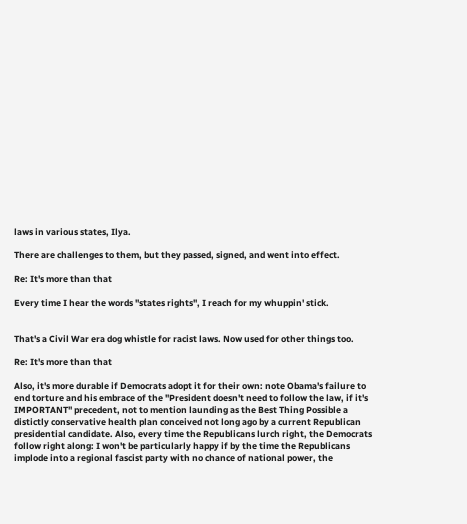laws in various states, Ilya.

There are challenges to them, but they passed, signed, and went into effect.

Re: It's more than that

Every time I hear the words "states rights", I reach for my whuppin' stick.


That's a Civil War era dog whistle for racist laws. Now used for other things too.

Re: It's more than that

Also, it's more durable if Democrats adopt it for their own: note Obama's failure to end torture and his embrace of the "President doesn't need to follow the law, if it's IMPORTANT" precedent, not to mention launding as the Best Thing Possible a distictly conservative health plan conceived not long ago by a current Republican presidential candidate. Also, every time the Republicans lurch right, the Democrats follow right along: I won't be particularly happy if by the time the Republicans implode into a regional fascist party with no chance of national power, the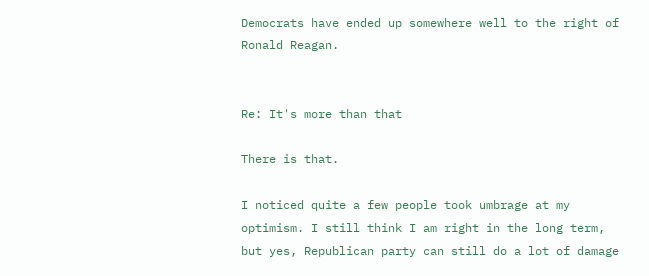Democrats have ended up somewhere well to the right of Ronald Reagan.


Re: It's more than that

There is that.

I noticed quite a few people took umbrage at my optimism. I still think I am right in the long term, but yes, Republican party can still do a lot of damage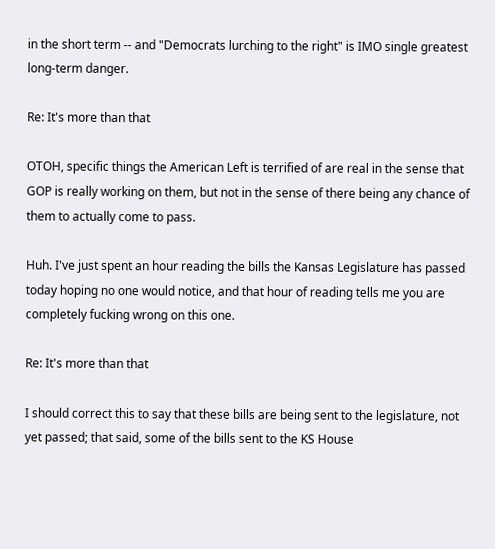in the short term -- and "Democrats lurching to the right" is IMO single greatest long-term danger.

Re: It's more than that

OTOH, specific things the American Left is terrified of are real in the sense that GOP is really working on them, but not in the sense of there being any chance of them to actually come to pass.

Huh. I've just spent an hour reading the bills the Kansas Legislature has passed today hoping no one would notice, and that hour of reading tells me you are completely fucking wrong on this one.

Re: It's more than that

I should correct this to say that these bills are being sent to the legislature, not yet passed; that said, some of the bills sent to the KS House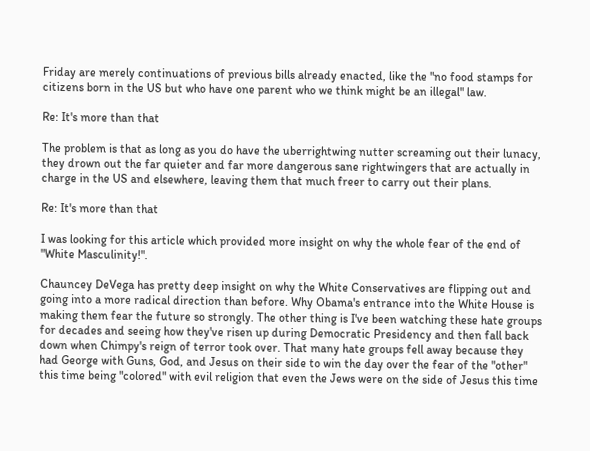Friday are merely continuations of previous bills already enacted, like the "no food stamps for citizens born in the US but who have one parent who we think might be an illegal" law.

Re: It's more than that

The problem is that as long as you do have the uberrightwing nutter screaming out their lunacy, they drown out the far quieter and far more dangerous sane rightwingers that are actually in charge in the US and elsewhere, leaving them that much freer to carry out their plans.

Re: It's more than that

I was looking for this article which provided more insight on why the whole fear of the end of "White Masculinity!".

Chauncey DeVega has pretty deep insight on why the White Conservatives are flipping out and going into a more radical direction than before. Why Obama's entrance into the White House is making them fear the future so strongly. The other thing is I've been watching these hate groups for decades and seeing how they've risen up during Democratic Presidency and then fall back down when Chimpy's reign of terror took over. That many hate groups fell away because they had George with Guns, God, and Jesus on their side to win the day over the fear of the "other" this time being "colored" with evil religion that even the Jews were on the side of Jesus this time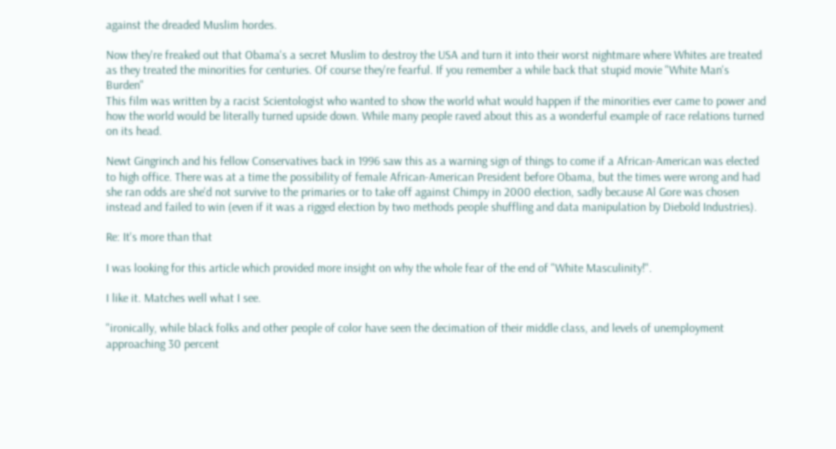against the dreaded Muslim hordes.

Now they're freaked out that Obama's a secret Muslim to destroy the USA and turn it into their worst nightmare where Whites are treated as they treated the minorities for centuries. Of course they're fearful. If you remember a while back that stupid movie "White Man's Burden"
This film was written by a racist Scientologist who wanted to show the world what would happen if the minorities ever came to power and how the world would be literally turned upside down. While many people raved about this as a wonderful example of race relations turned on its head.

Newt Gingrinch and his fellow Conservatives back in 1996 saw this as a warning sign of things to come if a African-American was elected to high office. There was at a time the possibility of female African-American President before Obama, but the times were wrong and had she ran odds are she'd not survive to the primaries or to take off against Chimpy in 2000 election, sadly because Al Gore was chosen instead and failed to win (even if it was a rigged election by two methods people shuffling and data manipulation by Diebold Industries).

Re: It's more than that

I was looking for this article which provided more insight on why the whole fear of the end of "White Masculinity!".

I like it. Matches well what I see.

"ironically, while black folks and other people of color have seen the decimation of their middle class, and levels of unemployment approaching 30 percent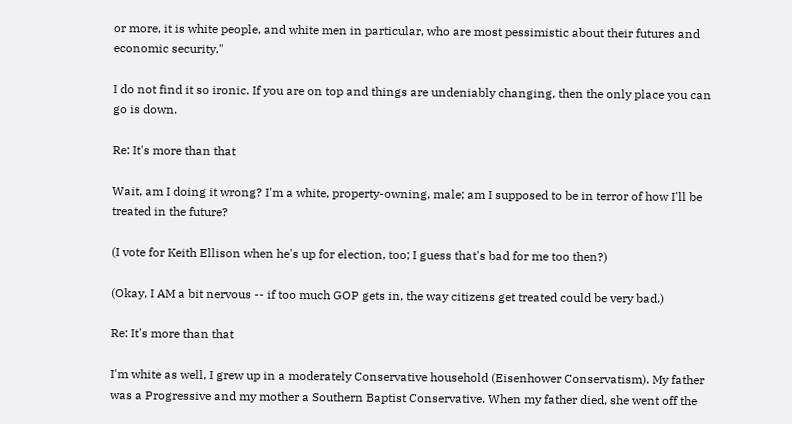or more, it is white people, and white men in particular, who are most pessimistic about their futures and economic security."

I do not find it so ironic. If you are on top and things are undeniably changing, then the only place you can go is down.

Re: It's more than that

Wait, am I doing it wrong? I'm a white, property-owning, male; am I supposed to be in terror of how I'll be treated in the future?

(I vote for Keith Ellison when he's up for election, too; I guess that's bad for me too then?)

(Okay, I AM a bit nervous -- if too much GOP gets in, the way citizens get treated could be very bad.)

Re: It's more than that

I'm white as well, I grew up in a moderately Conservative household (Eisenhower Conservatism). My father was a Progressive and my mother a Southern Baptist Conservative. When my father died, she went off the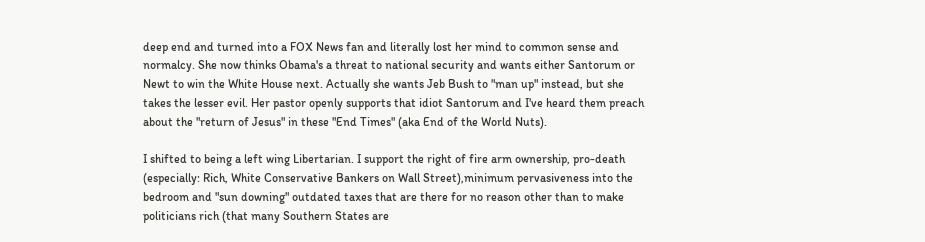deep end and turned into a FOX News fan and literally lost her mind to common sense and normalcy. She now thinks Obama's a threat to national security and wants either Santorum or Newt to win the White House next. Actually she wants Jeb Bush to "man up" instead, but she takes the lesser evil. Her pastor openly supports that idiot Santorum and I've heard them preach about the "return of Jesus" in these "End Times" (aka End of the World Nuts).

I shifted to being a left wing Libertarian. I support the right of fire arm ownership, pro-death (especially: Rich, White Conservative Bankers on Wall Street),minimum pervasiveness into the bedroom and "sun downing" outdated taxes that are there for no reason other than to make politicians rich (that many Southern States are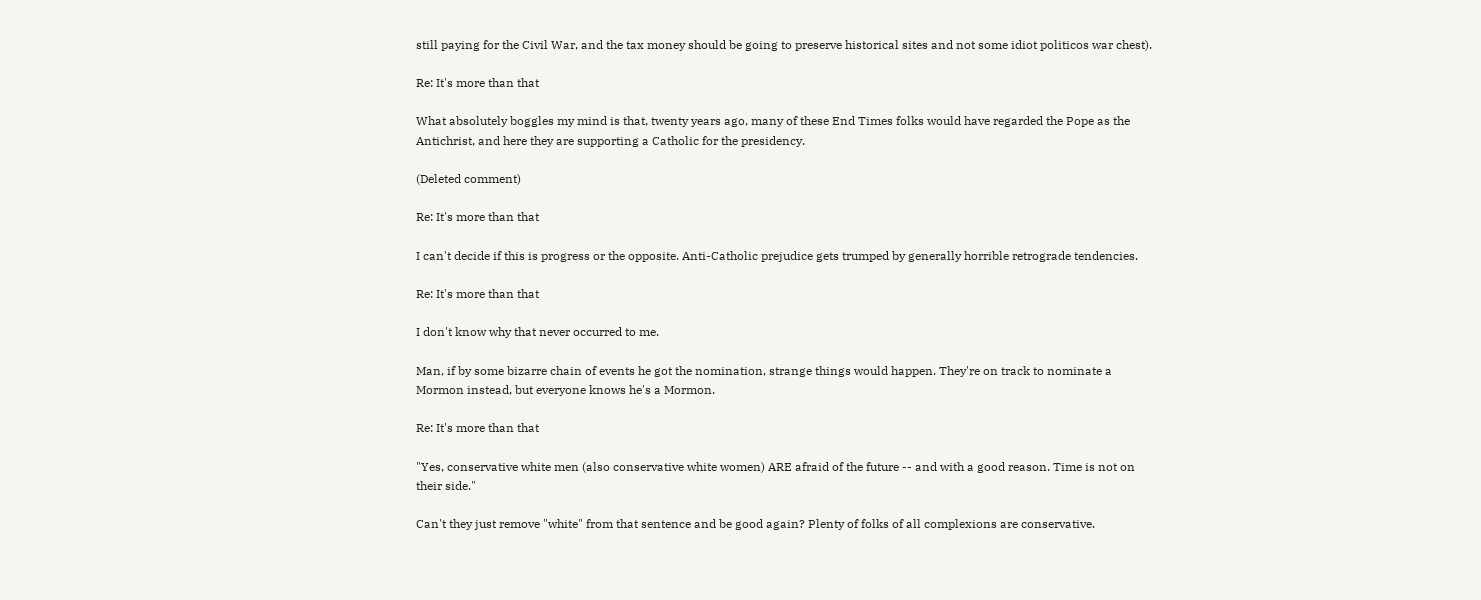still paying for the Civil War, and the tax money should be going to preserve historical sites and not some idiot politicos war chest).

Re: It's more than that

What absolutely boggles my mind is that, twenty years ago, many of these End Times folks would have regarded the Pope as the Antichrist, and here they are supporting a Catholic for the presidency.

(Deleted comment)

Re: It's more than that

I can't decide if this is progress or the opposite. Anti-Catholic prejudice gets trumped by generally horrible retrograde tendencies.

Re: It's more than that

I don't know why that never occurred to me.

Man, if by some bizarre chain of events he got the nomination, strange things would happen. They're on track to nominate a Mormon instead, but everyone knows he's a Mormon.

Re: It's more than that

"Yes, conservative white men (also conservative white women) ARE afraid of the future -- and with a good reason. Time is not on their side."

Can't they just remove "white" from that sentence and be good again? Plenty of folks of all complexions are conservative.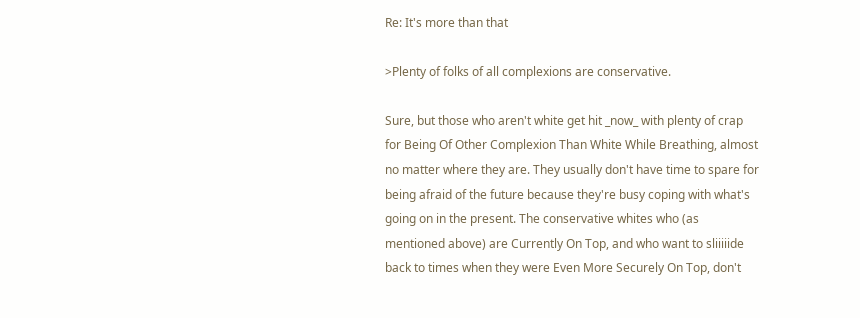Re: It's more than that

>Plenty of folks of all complexions are conservative.

Sure, but those who aren't white get hit _now_ with plenty of crap for Being Of Other Complexion Than White While Breathing, almost no matter where they are. They usually don't have time to spare for being afraid of the future because they're busy coping with what's going on in the present. The conservative whites who (as mentioned above) are Currently On Top, and who want to sliiiiide back to times when they were Even More Securely On Top, don't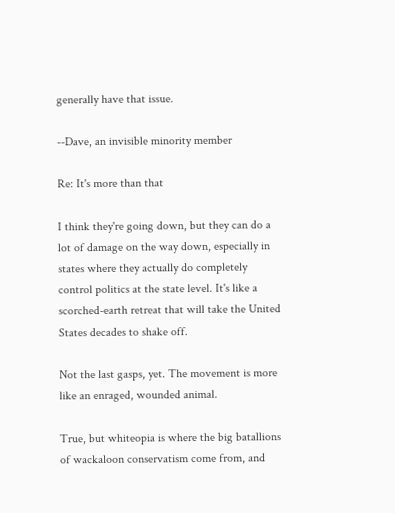generally have that issue.

--Dave, an invisible minority member

Re: It's more than that

I think they're going down, but they can do a lot of damage on the way down, especially in states where they actually do completely control politics at the state level. It's like a scorched-earth retreat that will take the United States decades to shake off.

Not the last gasps, yet. The movement is more like an enraged, wounded animal.

True, but whiteopia is where the big batallions of wackaloon conservatism come from, and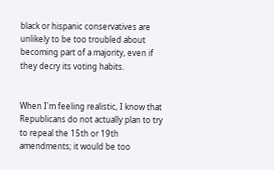black or hispanic conservatives are unlikely to be too troubled about becoming part of a majority, even if they decry its voting habits.


When I'm feeling realistic, I know that Republicans do not actually plan to try to repeal the 15th or 19th amendments; it would be too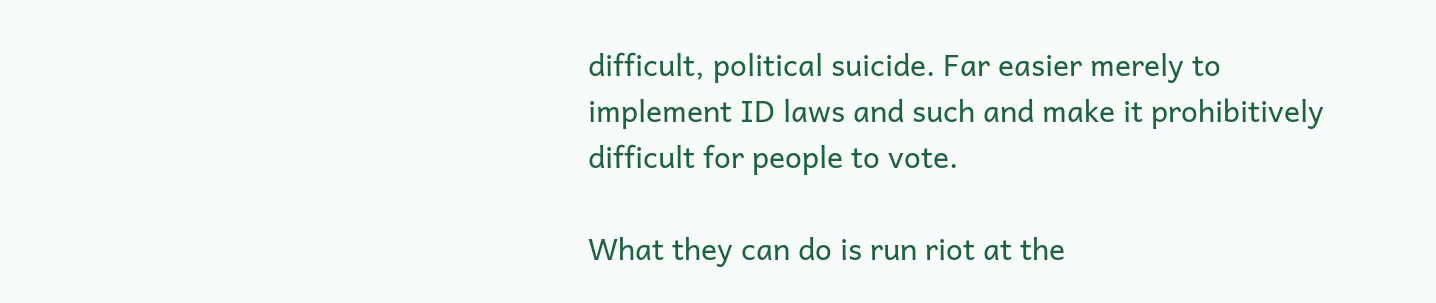difficult, political suicide. Far easier merely to implement ID laws and such and make it prohibitively difficult for people to vote.

What they can do is run riot at the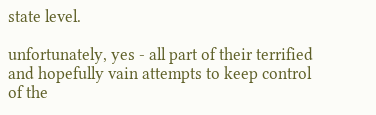state level.

unfortunately, yes - all part of their terrified and hopefully vain attempts to keep control of the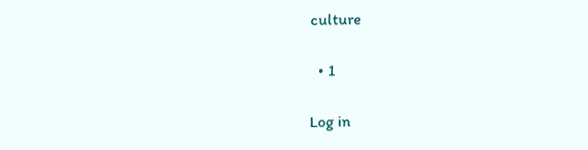culture

  • 1

Log in